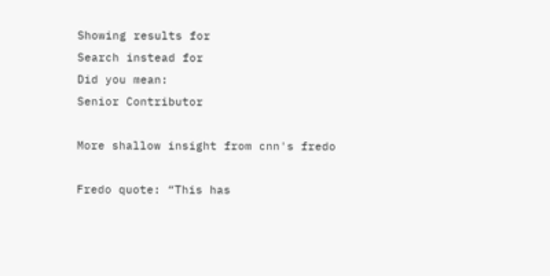Showing results for
Search instead for
Did you mean:
Senior Contributor

More shallow insight from cnn's fredo

Fredo quote: “This has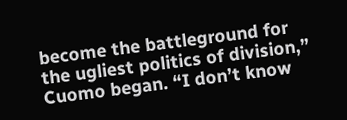become the battleground for the ugliest politics of division,” Cuomo began. “I don’t know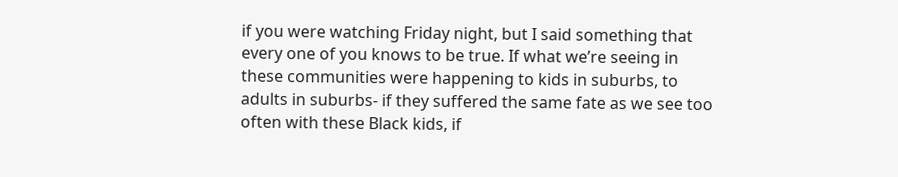if you were watching Friday night, but I said something that every one of you knows to be true. If what we’re seeing in these communities were happening to kids in suburbs, to adults in suburbs- if they suffered the same fate as we see too often with these Black kids, if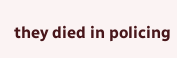they died in policing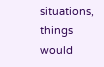situations, things would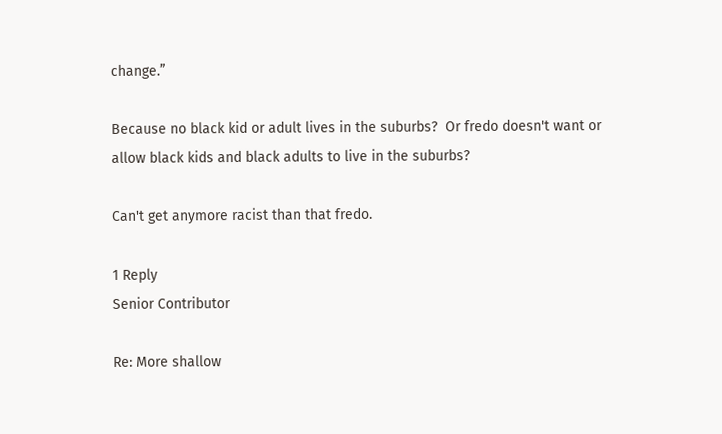change.”

Because no black kid or adult lives in the suburbs?  Or fredo doesn't want or allow black kids and black adults to live in the suburbs?

Can't get anymore racist than that fredo.

1 Reply
Senior Contributor

Re: More shallow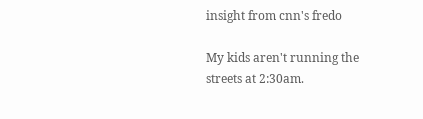insight from cnn's fredo

My kids aren't running the streets at 2:30am.